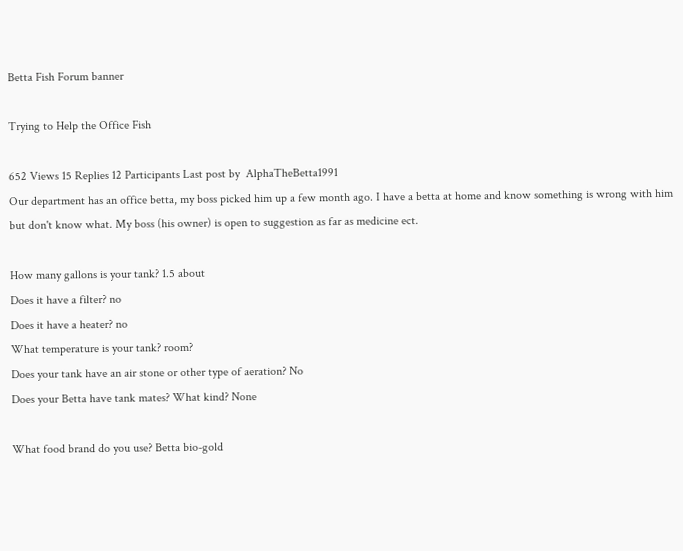Betta Fish Forum banner

Trying to Help the Office Fish

652 Views 15 Replies 12 Participants Last post by  AlphaTheBetta1991
Our department has an office betta, my boss picked him up a few month ago. I have a betta at home and know something is wrong with him but don't know what. My boss (his owner) is open to suggestion as far as medicine ect.

How many gallons is your tank? 1.5 about
Does it have a filter? no
Does it have a heater? no
What temperature is your tank? room?
Does your tank have an air stone or other type of aeration? No
Does your Betta have tank mates? What kind? None

What food brand do you use? Betta bio-gold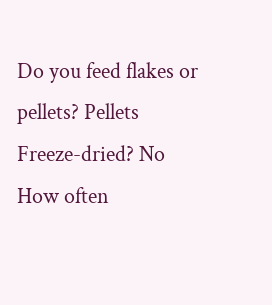Do you feed flakes or pellets? Pellets
Freeze-dried? No
How often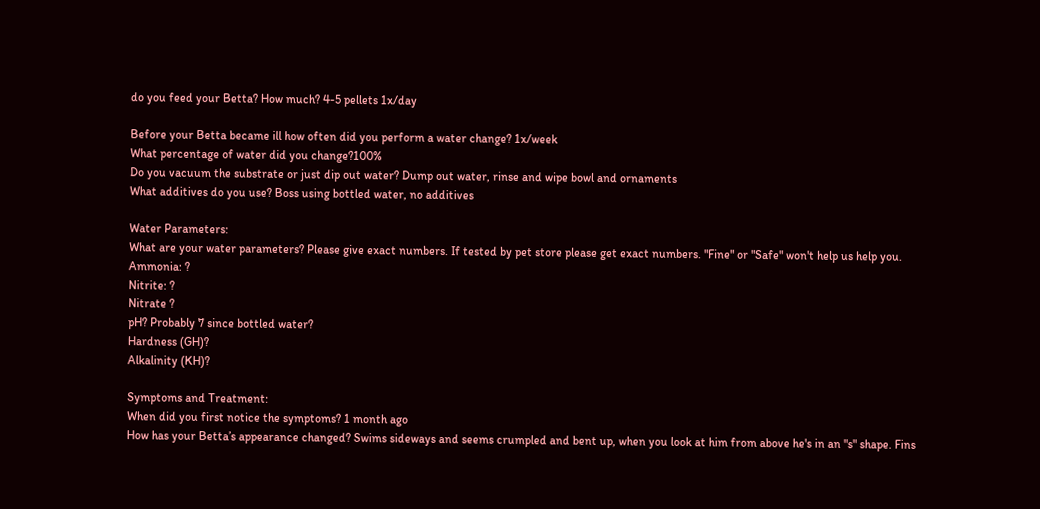do you feed your Betta? How much? 4-5 pellets 1x/day

Before your Betta became ill how often did you perform a water change? 1x/week
What percentage of water did you change?100%
Do you vacuum the substrate or just dip out water? Dump out water, rinse and wipe bowl and ornaments
What additives do you use? Boss using bottled water, no additives

Water Parameters:
What are your water parameters? Please give exact numbers. If tested by pet store please get exact numbers. "Fine" or "Safe" won't help us help you.
Ammonia: ?
Nitrite: ?
Nitrate ?
pH? Probably 7 since bottled water?
Hardness (GH)?
Alkalinity (KH)?

Symptoms and Treatment:
When did you first notice the symptoms? 1 month ago
How has your Betta’s appearance changed? Swims sideways and seems crumpled and bent up, when you look at him from above he's in an "s" shape. Fins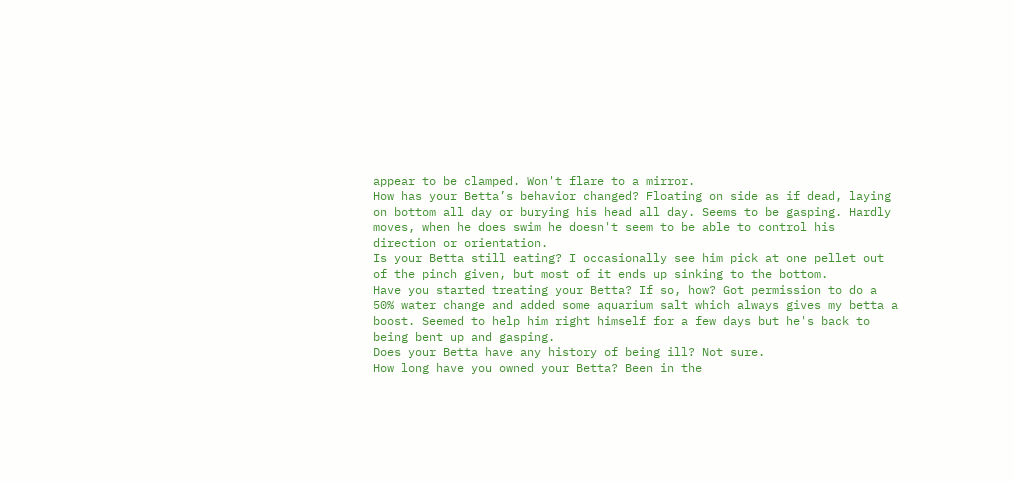appear to be clamped. Won't flare to a mirror.
How has your Betta’s behavior changed? Floating on side as if dead, laying on bottom all day or burying his head all day. Seems to be gasping. Hardly moves, when he does swim he doesn't seem to be able to control his direction or orientation.
Is your Betta still eating? I occasionally see him pick at one pellet out of the pinch given, but most of it ends up sinking to the bottom.
Have you started treating your Betta? If so, how? Got permission to do a 50% water change and added some aquarium salt which always gives my betta a boost. Seemed to help him right himself for a few days but he's back to being bent up and gasping.
Does your Betta have any history of being ill? Not sure.
How long have you owned your Betta? Been in the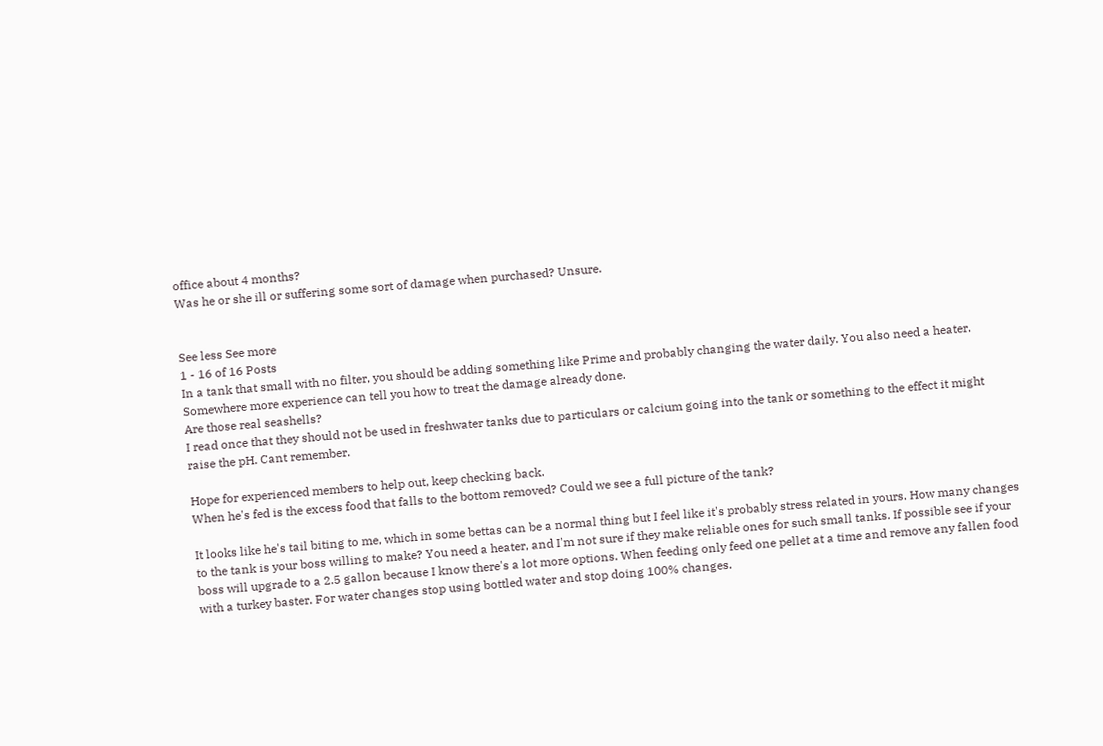office about 4 months?
Was he or she ill or suffering some sort of damage when purchased? Unsure.


See less See more
1 - 16 of 16 Posts
In a tank that small with no filter, you should be adding something like Prime and probably changing the water daily. You also need a heater. Somewhere more experience can tell you how to treat the damage already done.
Are those real seashells?
I read once that they should not be used in freshwater tanks due to particulars or calcium going into the tank or something to the effect it might raise the pH. Cant remember.

Hope for experienced members to help out, keep checking back.
When he's fed is the excess food that falls to the bottom removed? Could we see a full picture of the tank?

It looks like he's tail biting to me, which in some bettas can be a normal thing but I feel like it's probably stress related in yours. How many changes to the tank is your boss willing to make? You need a heater, and I'm not sure if they make reliable ones for such small tanks. If possible see if your boss will upgrade to a 2.5 gallon because I know there's a lot more options. When feeding only feed one pellet at a time and remove any fallen food with a turkey baster. For water changes stop using bottled water and stop doing 100% changes.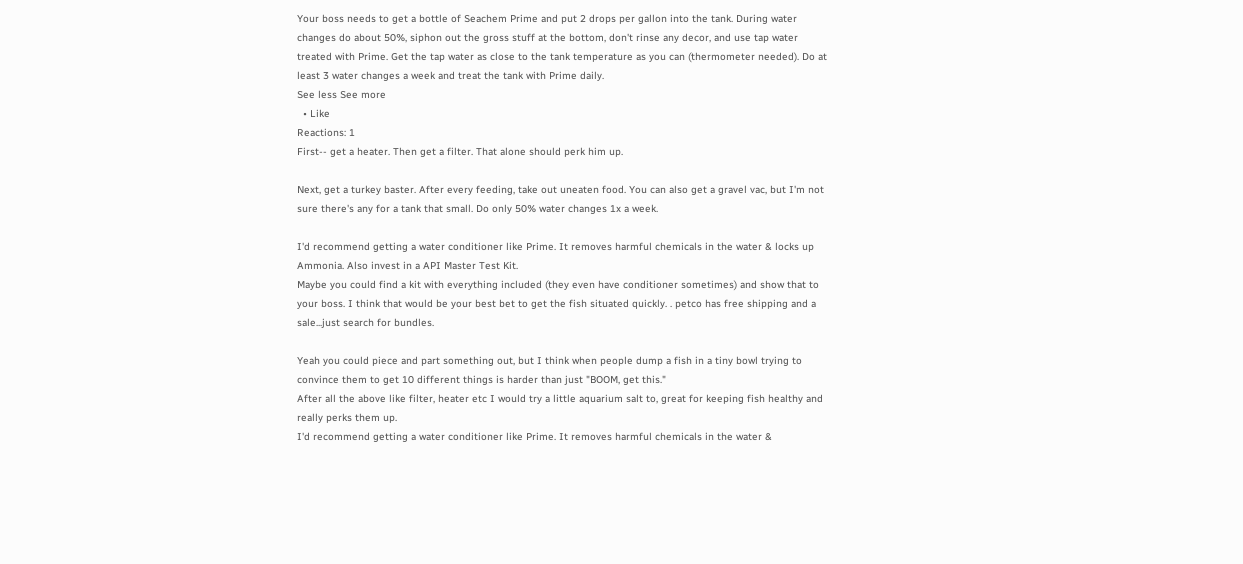Your boss needs to get a bottle of Seachem Prime and put 2 drops per gallon into the tank. During water changes do about 50%, siphon out the gross stuff at the bottom, don't rinse any decor, and use tap water treated with Prime. Get the tap water as close to the tank temperature as you can (thermometer needed). Do at least 3 water changes a week and treat the tank with Prime daily.
See less See more
  • Like
Reactions: 1
First-- get a heater. Then get a filter. That alone should perk him up.

Next, get a turkey baster. After every feeding, take out uneaten food. You can also get a gravel vac, but I'm not sure there's any for a tank that small. Do only 50% water changes 1x a week.

I'd recommend getting a water conditioner like Prime. It removes harmful chemicals in the water & locks up Ammonia. Also invest in a API Master Test Kit.
Maybe you could find a kit with everything included (they even have conditioner sometimes) and show that to your boss. I think that would be your best bet to get the fish situated quickly. . petco has free shipping and a sale...just search for bundles.

Yeah you could piece and part something out, but I think when people dump a fish in a tiny bowl trying to convince them to get 10 different things is harder than just "BOOM, get this."
After all the above like filter, heater etc I would try a little aquarium salt to, great for keeping fish healthy and really perks them up.
I'd recommend getting a water conditioner like Prime. It removes harmful chemicals in the water &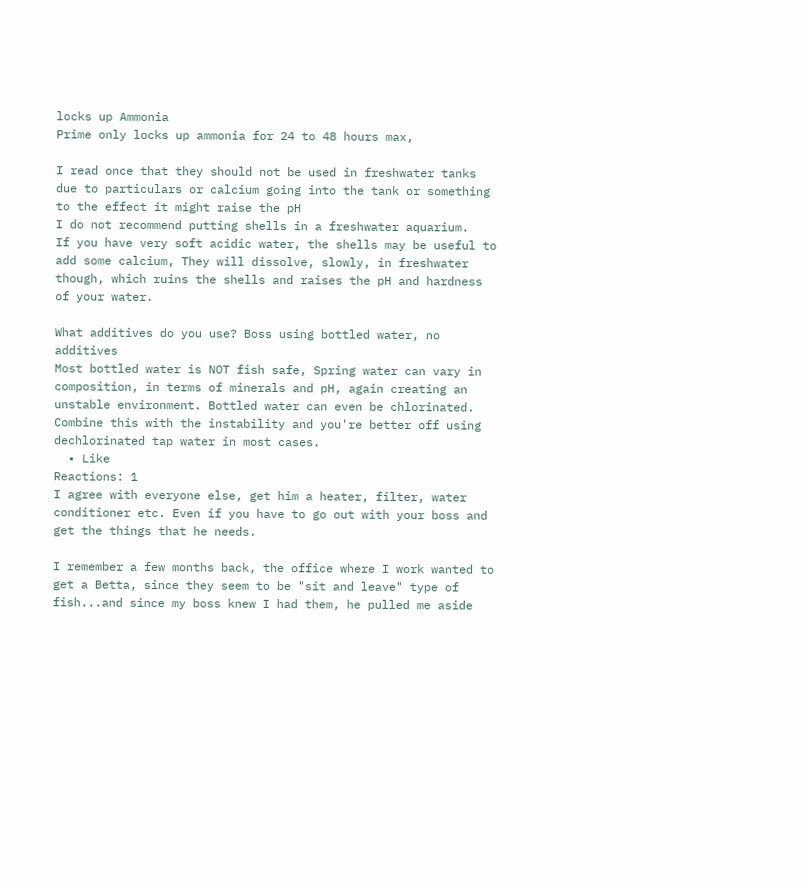locks up Ammonia
Prime only locks up ammonia for 24 to 48 hours max,

I read once that they should not be used in freshwater tanks due to particulars or calcium going into the tank or something to the effect it might raise the pH
I do not recommend putting shells in a freshwater aquarium.
If you have very soft acidic water, the shells may be useful to add some calcium, They will dissolve, slowly, in freshwater though, which ruins the shells and raises the pH and hardness of your water.

What additives do you use? Boss using bottled water, no additives
Most bottled water is NOT fish safe, Spring water can vary in composition, in terms of minerals and pH, again creating an unstable environment. Bottled water can even be chlorinated. Combine this with the instability and you're better off using dechlorinated tap water in most cases.
  • Like
Reactions: 1
I agree with everyone else, get him a heater, filter, water conditioner etc. Even if you have to go out with your boss and get the things that he needs.

I remember a few months back, the office where I work wanted to get a Betta, since they seem to be "sit and leave" type of fish...and since my boss knew I had them, he pulled me aside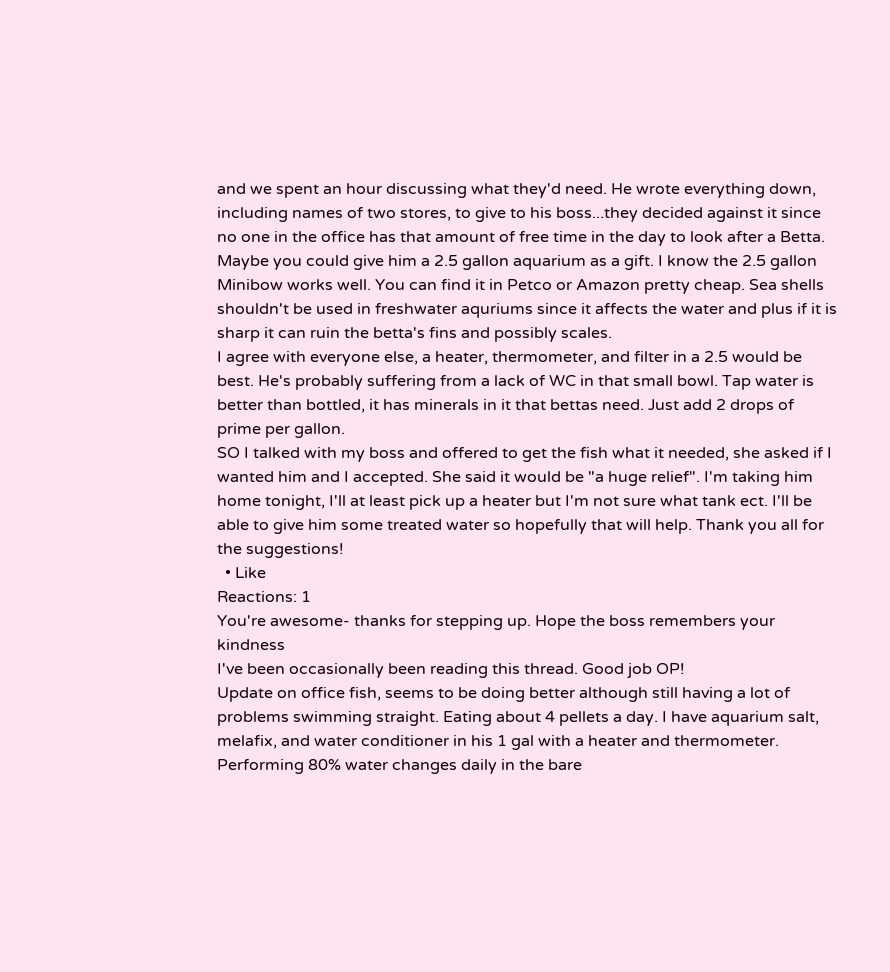and we spent an hour discussing what they'd need. He wrote everything down, including names of two stores, to give to his boss...they decided against it since no one in the office has that amount of free time in the day to look after a Betta.
Maybe you could give him a 2.5 gallon aquarium as a gift. I know the 2.5 gallon Minibow works well. You can find it in Petco or Amazon pretty cheap. Sea shells shouldn't be used in freshwater aquriums since it affects the water and plus if it is sharp it can ruin the betta's fins and possibly scales.
I agree with everyone else, a heater, thermometer, and filter in a 2.5 would be best. He's probably suffering from a lack of WC in that small bowl. Tap water is better than bottled, it has minerals in it that bettas need. Just add 2 drops of prime per gallon.
SO I talked with my boss and offered to get the fish what it needed, she asked if I wanted him and I accepted. She said it would be "a huge relief". I'm taking him home tonight, I'll at least pick up a heater but I'm not sure what tank ect. I'll be able to give him some treated water so hopefully that will help. Thank you all for the suggestions!
  • Like
Reactions: 1
You're awesome- thanks for stepping up. Hope the boss remembers your kindness
I've been occasionally been reading this thread. Good job OP!
Update on office fish, seems to be doing better although still having a lot of problems swimming straight. Eating about 4 pellets a day. I have aquarium salt, melafix, and water conditioner in his 1 gal with a heater and thermometer. Performing 80% water changes daily in the bare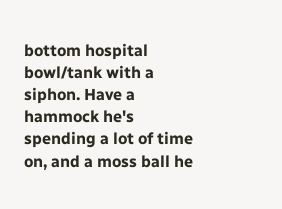bottom hospital bowl/tank with a siphon. Have a hammock he's spending a lot of time on, and a moss ball he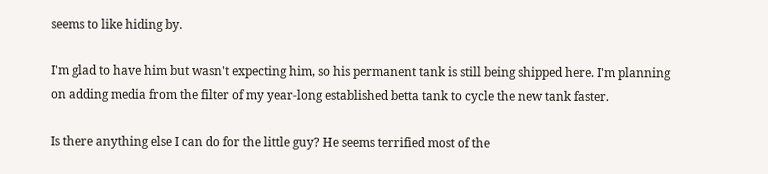seems to like hiding by.

I'm glad to have him but wasn't expecting him, so his permanent tank is still being shipped here. I'm planning on adding media from the filter of my year-long established betta tank to cycle the new tank faster.

Is there anything else I can do for the little guy? He seems terrified most of the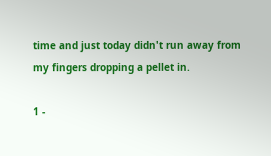time and just today didn't run away from my fingers dropping a pellet in.

1 -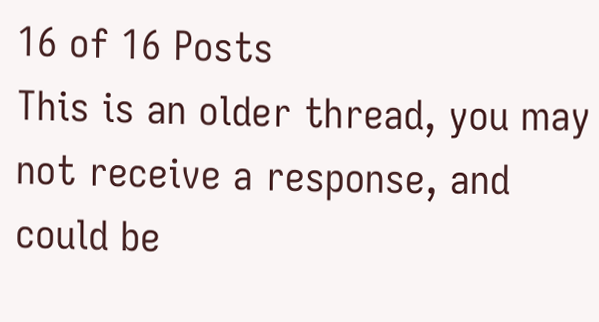16 of 16 Posts
This is an older thread, you may not receive a response, and could be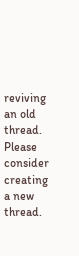reviving an old thread. Please consider creating a new thread.